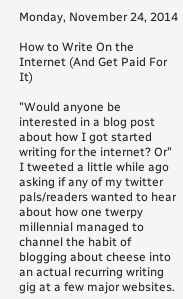Monday, November 24, 2014

How to Write On the Internet (And Get Paid For It)

"Would anyone be interested in a blog post about how I got started writing for the internet? Or" I tweeted a little while ago asking if any of my twitter pals/readers wanted to hear about how one twerpy millennial managed to channel the habit of blogging about cheese into an actual recurring writing gig at a few major websites.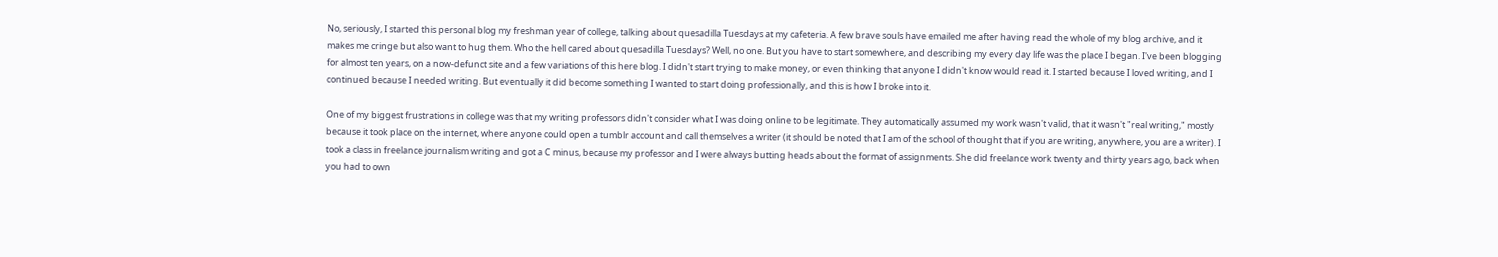No, seriously, I started this personal blog my freshman year of college, talking about quesadilla Tuesdays at my cafeteria. A few brave souls have emailed me after having read the whole of my blog archive, and it makes me cringe but also want to hug them. Who the hell cared about quesadilla Tuesdays? Well, no one. But you have to start somewhere, and describing my every day life was the place I began. I've been blogging for almost ten years, on a now-defunct site and a few variations of this here blog. I didn't start trying to make money, or even thinking that anyone I didn't know would read it. I started because I loved writing, and I continued because I needed writing. But eventually it did become something I wanted to start doing professionally, and this is how I broke into it.

One of my biggest frustrations in college was that my writing professors didn't consider what I was doing online to be legitimate. They automatically assumed my work wasn't valid, that it wasn't "real writing," mostly because it took place on the internet, where anyone could open a tumblr account and call themselves a writer (it should be noted that I am of the school of thought that if you are writing, anywhere, you are a writer). I took a class in freelance journalism writing and got a C minus, because my professor and I were always butting heads about the format of assignments. She did freelance work twenty and thirty years ago, back when you had to own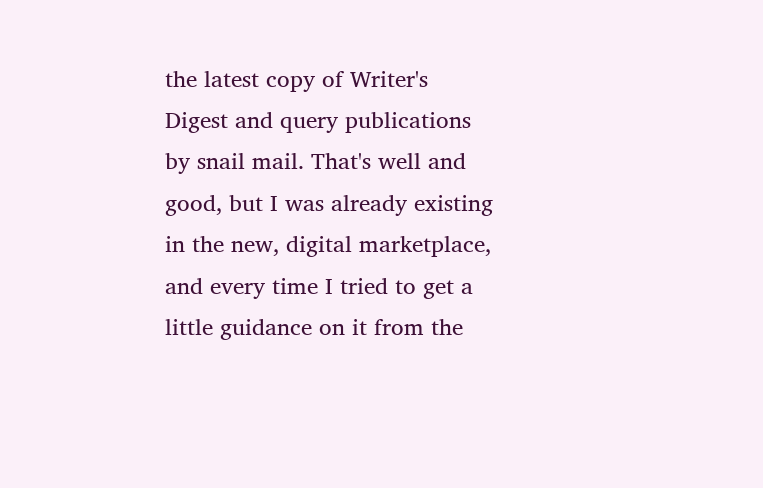the latest copy of Writer's Digest and query publications by snail mail. That's well and good, but I was already existing in the new, digital marketplace, and every time I tried to get a little guidance on it from the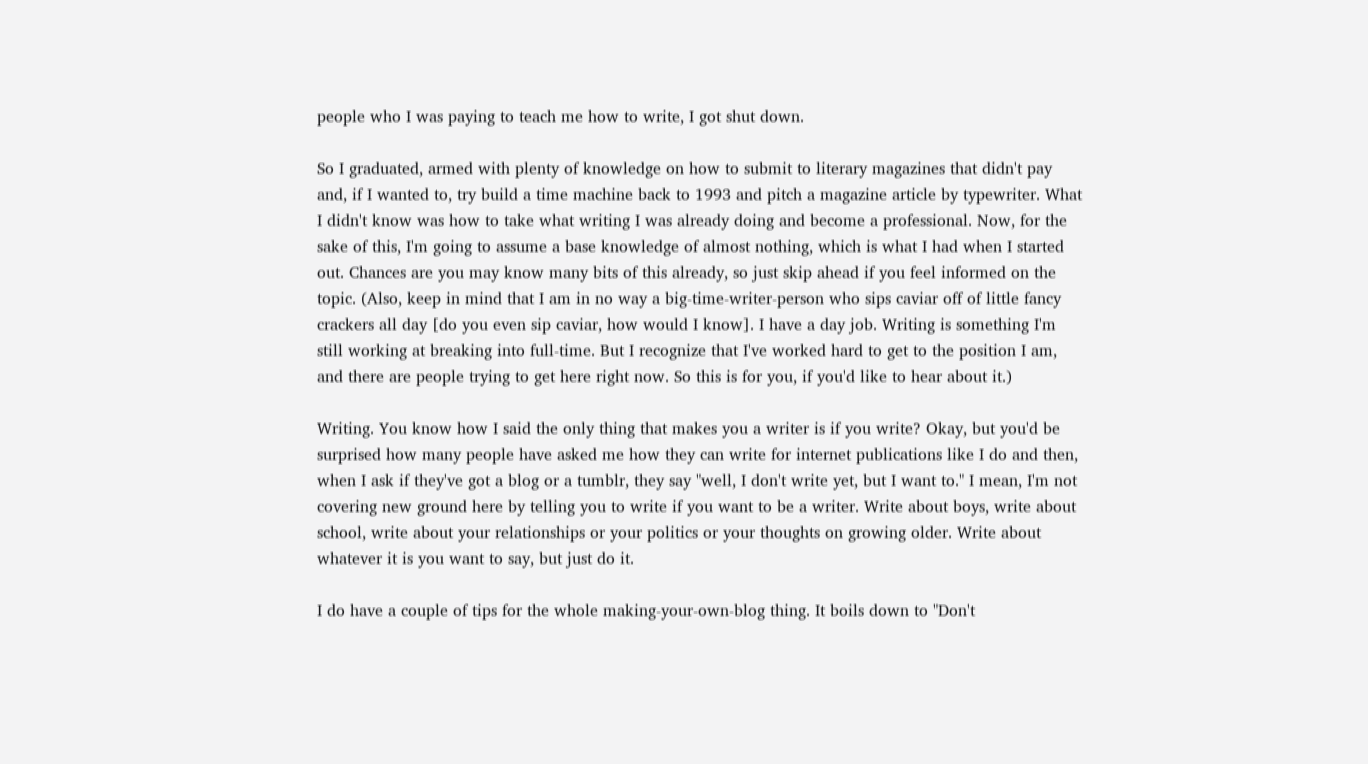people who I was paying to teach me how to write, I got shut down.

So I graduated, armed with plenty of knowledge on how to submit to literary magazines that didn't pay and, if I wanted to, try build a time machine back to 1993 and pitch a magazine article by typewriter. What I didn't know was how to take what writing I was already doing and become a professional. Now, for the sake of this, I'm going to assume a base knowledge of almost nothing, which is what I had when I started out. Chances are you may know many bits of this already, so just skip ahead if you feel informed on the topic. (Also, keep in mind that I am in no way a big-time-writer-person who sips caviar off of little fancy crackers all day [do you even sip caviar, how would I know]. I have a day job. Writing is something I'm still working at breaking into full-time. But I recognize that I've worked hard to get to the position I am, and there are people trying to get here right now. So this is for you, if you'd like to hear about it.)

Writing. You know how I said the only thing that makes you a writer is if you write? Okay, but you'd be surprised how many people have asked me how they can write for internet publications like I do and then, when I ask if they've got a blog or a tumblr, they say "well, I don't write yet, but I want to." I mean, I'm not covering new ground here by telling you to write if you want to be a writer. Write about boys, write about school, write about your relationships or your politics or your thoughts on growing older. Write about whatever it is you want to say, but just do it.

I do have a couple of tips for the whole making-your-own-blog thing. It boils down to "Don't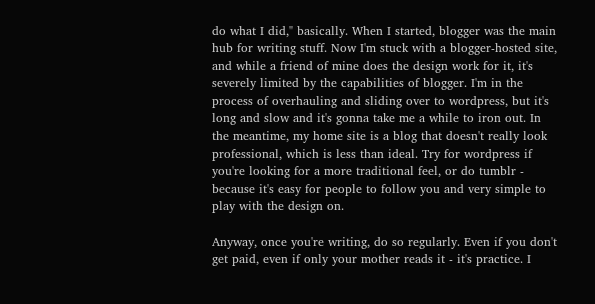do what I did," basically. When I started, blogger was the main hub for writing stuff. Now I'm stuck with a blogger-hosted site, and while a friend of mine does the design work for it, it's severely limited by the capabilities of blogger. I'm in the process of overhauling and sliding over to wordpress, but it's long and slow and it's gonna take me a while to iron out. In the meantime, my home site is a blog that doesn't really look professional, which is less than ideal. Try for wordpress if you're looking for a more traditional feel, or do tumblr - because it's easy for people to follow you and very simple to play with the design on.

Anyway, once you're writing, do so regularly. Even if you don't get paid, even if only your mother reads it - it's practice. I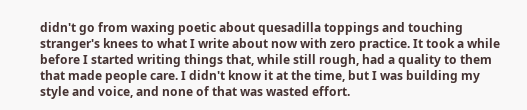didn't go from waxing poetic about quesadilla toppings and touching stranger's knees to what I write about now with zero practice. It took a while before I started writing things that, while still rough, had a quality to them that made people care. I didn't know it at the time, but I was building my style and voice, and none of that was wasted effort.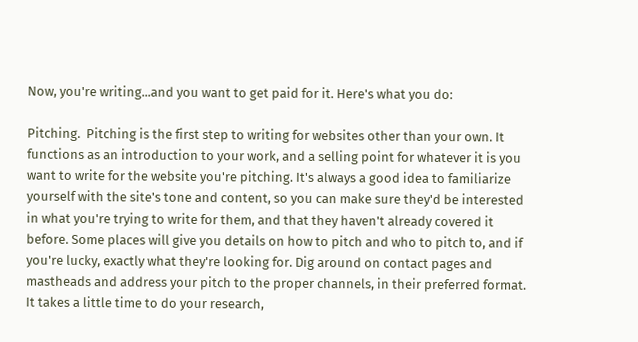Now, you're writing...and you want to get paid for it. Here's what you do:

Pitching.  Pitching is the first step to writing for websites other than your own. It functions as an introduction to your work, and a selling point for whatever it is you want to write for the website you're pitching. It's always a good idea to familiarize yourself with the site's tone and content, so you can make sure they'd be interested in what you're trying to write for them, and that they haven't already covered it before. Some places will give you details on how to pitch and who to pitch to, and if you're lucky, exactly what they're looking for. Dig around on contact pages and mastheads and address your pitch to the proper channels, in their preferred format. It takes a little time to do your research,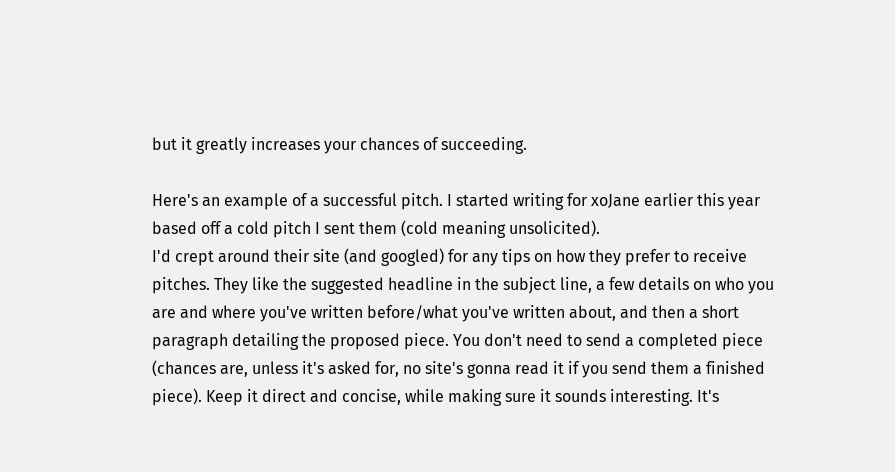but it greatly increases your chances of succeeding.

Here's an example of a successful pitch. I started writing for xoJane earlier this year based off a cold pitch I sent them (cold meaning unsolicited).
I'd crept around their site (and googled) for any tips on how they prefer to receive pitches. They like the suggested headline in the subject line, a few details on who you are and where you've written before/what you've written about, and then a short paragraph detailing the proposed piece. You don't need to send a completed piece (chances are, unless it's asked for, no site's gonna read it if you send them a finished piece). Keep it direct and concise, while making sure it sounds interesting. It's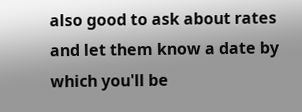also good to ask about rates and let them know a date by which you'll be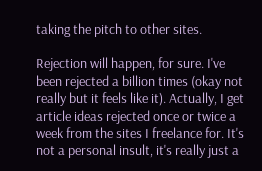taking the pitch to other sites.

Rejection will happen, for sure. I've been rejected a billion times (okay not really but it feels like it). Actually, I get article ideas rejected once or twice a week from the sites I freelance for. It's not a personal insult, it's really just a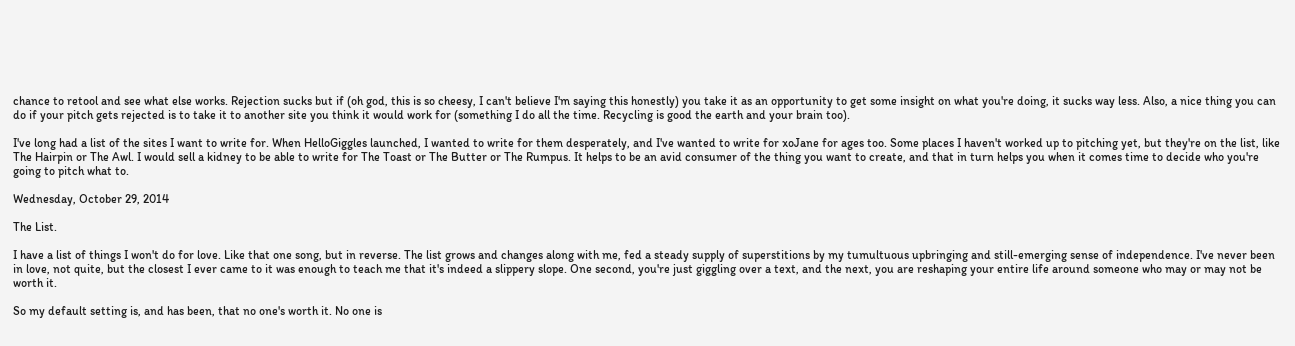chance to retool and see what else works. Rejection sucks but if (oh god, this is so cheesy, I can't believe I'm saying this honestly) you take it as an opportunity to get some insight on what you're doing, it sucks way less. Also, a nice thing you can do if your pitch gets rejected is to take it to another site you think it would work for (something I do all the time. Recycling is good the earth and your brain too).

I've long had a list of the sites I want to write for. When HelloGiggles launched, I wanted to write for them desperately, and I've wanted to write for xoJane for ages too. Some places I haven't worked up to pitching yet, but they're on the list, like The Hairpin or The Awl. I would sell a kidney to be able to write for The Toast or The Butter or The Rumpus. It helps to be an avid consumer of the thing you want to create, and that in turn helps you when it comes time to decide who you're going to pitch what to.

Wednesday, October 29, 2014

The List.

I have a list of things I won't do for love. Like that one song, but in reverse. The list grows and changes along with me, fed a steady supply of superstitions by my tumultuous upbringing and still-emerging sense of independence. I've never been in love, not quite, but the closest I ever came to it was enough to teach me that it's indeed a slippery slope. One second, you're just giggling over a text, and the next, you are reshaping your entire life around someone who may or may not be worth it.

So my default setting is, and has been, that no one's worth it. No one is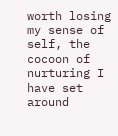worth losing my sense of self, the cocoon of nurturing I have set around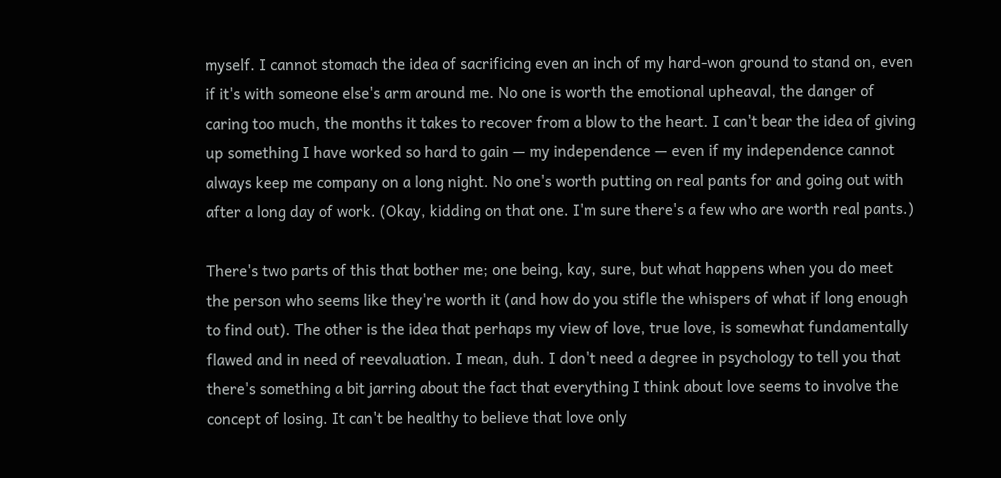myself. I cannot stomach the idea of sacrificing even an inch of my hard-won ground to stand on, even if it's with someone else's arm around me. No one is worth the emotional upheaval, the danger of caring too much, the months it takes to recover from a blow to the heart. I can't bear the idea of giving up something I have worked so hard to gain — my independence — even if my independence cannot always keep me company on a long night. No one's worth putting on real pants for and going out with after a long day of work. (Okay, kidding on that one. I'm sure there's a few who are worth real pants.)

There's two parts of this that bother me; one being, kay, sure, but what happens when you do meet the person who seems like they're worth it (and how do you stifle the whispers of what if long enough to find out). The other is the idea that perhaps my view of love, true love, is somewhat fundamentally flawed and in need of reevaluation. I mean, duh. I don't need a degree in psychology to tell you that there's something a bit jarring about the fact that everything I think about love seems to involve the concept of losing. It can't be healthy to believe that love only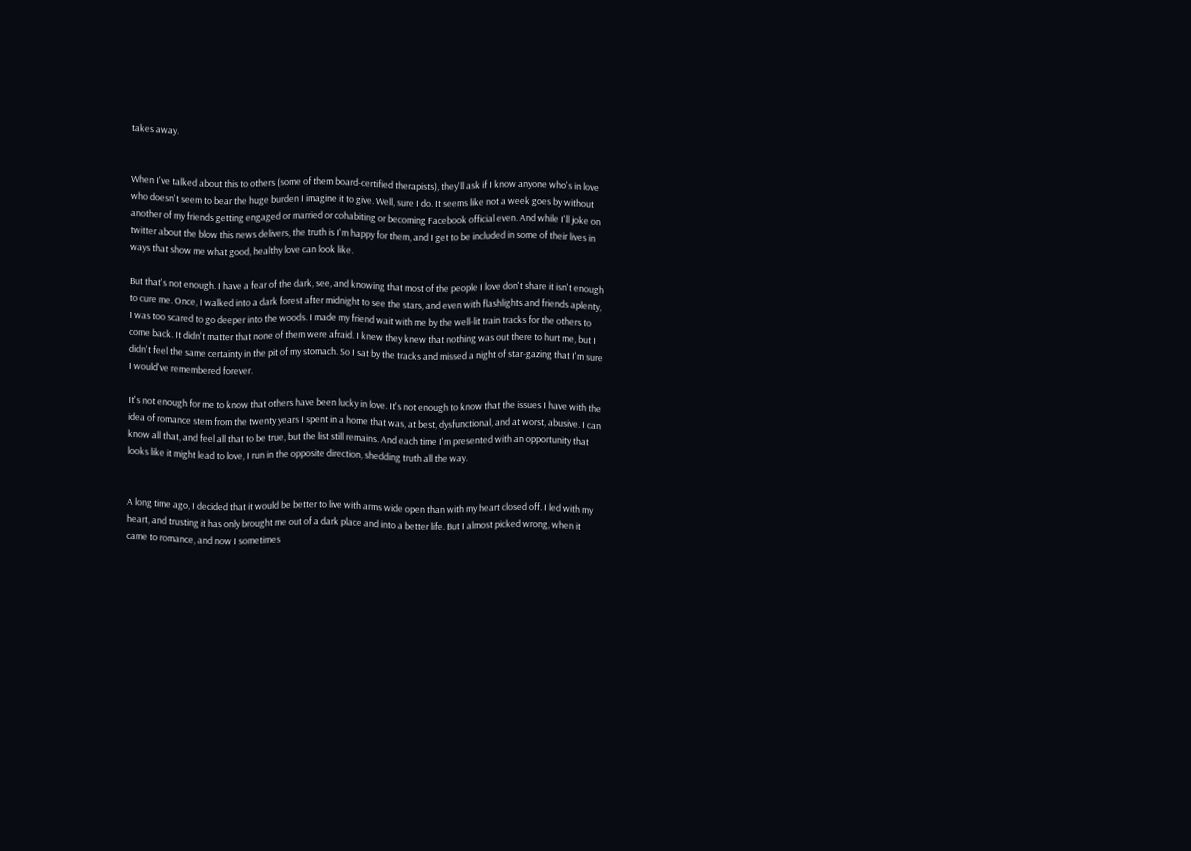takes away.


When I've talked about this to others (some of them board-certified therapists), they'll ask if I know anyone who's in love who doesn't seem to bear the huge burden I imagine it to give. Well, sure I do. It seems like not a week goes by without another of my friends getting engaged or married or cohabiting or becoming Facebook official even. And while I'll joke on twitter about the blow this news delivers, the truth is I'm happy for them, and I get to be included in some of their lives in ways that show me what good, healthy love can look like.

But that's not enough. I have a fear of the dark, see, and knowing that most of the people I love don't share it isn't enough to cure me. Once, I walked into a dark forest after midnight to see the stars, and even with flashlights and friends aplenty, I was too scared to go deeper into the woods. I made my friend wait with me by the well-lit train tracks for the others to come back. It didn't matter that none of them were afraid. I knew they knew that nothing was out there to hurt me, but I didn't feel the same certainty in the pit of my stomach. So I sat by the tracks and missed a night of star-gazing that I'm sure I would've remembered forever.

It's not enough for me to know that others have been lucky in love. It's not enough to know that the issues I have with the idea of romance stem from the twenty years I spent in a home that was, at best, dysfunctional, and at worst, abusive. I can know all that, and feel all that to be true, but the list still remains. And each time I'm presented with an opportunity that looks like it might lead to love, I run in the opposite direction, shedding truth all the way.


A long time ago, I decided that it would be better to live with arms wide open than with my heart closed off. I led with my heart, and trusting it has only brought me out of a dark place and into a better life. But I almost picked wrong, when it came to romance, and now I sometimes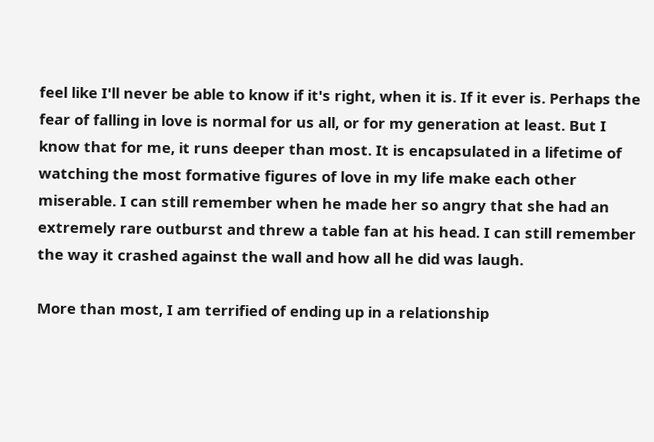feel like I'll never be able to know if it's right, when it is. If it ever is. Perhaps the fear of falling in love is normal for us all, or for my generation at least. But I know that for me, it runs deeper than most. It is encapsulated in a lifetime of watching the most formative figures of love in my life make each other miserable. I can still remember when he made her so angry that she had an extremely rare outburst and threw a table fan at his head. I can still remember the way it crashed against the wall and how all he did was laugh.

More than most, I am terrified of ending up in a relationship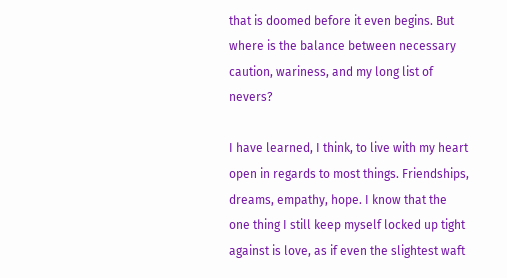that is doomed before it even begins. But where is the balance between necessary caution, wariness, and my long list of nevers?

I have learned, I think, to live with my heart open in regards to most things. Friendships, dreams, empathy, hope. I know that the one thing I still keep myself locked up tight against is love, as if even the slightest waft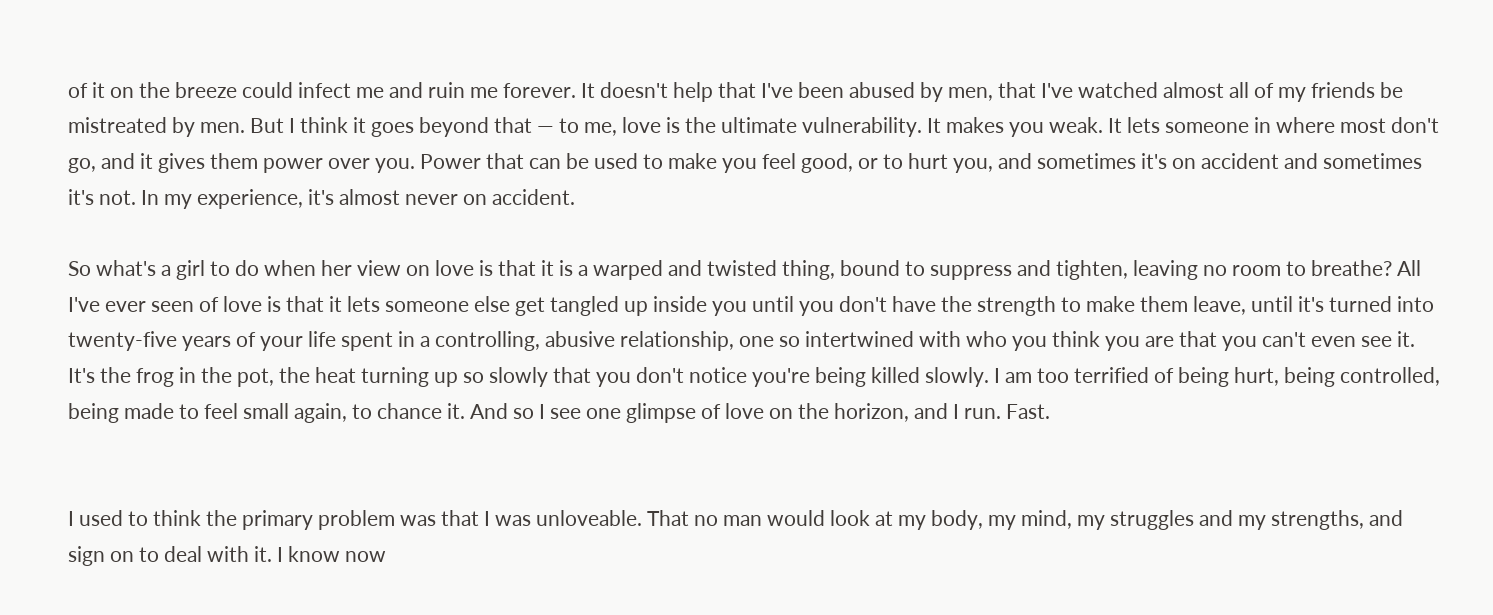of it on the breeze could infect me and ruin me forever. It doesn't help that I've been abused by men, that I've watched almost all of my friends be mistreated by men. But I think it goes beyond that — to me, love is the ultimate vulnerability. It makes you weak. It lets someone in where most don't go, and it gives them power over you. Power that can be used to make you feel good, or to hurt you, and sometimes it's on accident and sometimes it's not. In my experience, it's almost never on accident.

So what's a girl to do when her view on love is that it is a warped and twisted thing, bound to suppress and tighten, leaving no room to breathe? All I've ever seen of love is that it lets someone else get tangled up inside you until you don't have the strength to make them leave, until it's turned into twenty-five years of your life spent in a controlling, abusive relationship, one so intertwined with who you think you are that you can't even see it. It's the frog in the pot, the heat turning up so slowly that you don't notice you're being killed slowly. I am too terrified of being hurt, being controlled, being made to feel small again, to chance it. And so I see one glimpse of love on the horizon, and I run. Fast.


I used to think the primary problem was that I was unloveable. That no man would look at my body, my mind, my struggles and my strengths, and sign on to deal with it. I know now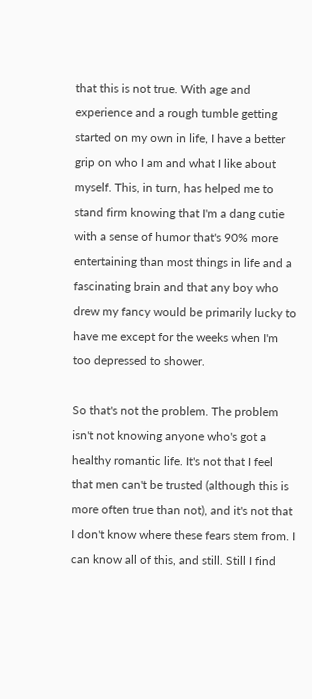that this is not true. With age and experience and a rough tumble getting started on my own in life, I have a better grip on who I am and what I like about myself. This, in turn, has helped me to stand firm knowing that I'm a dang cutie with a sense of humor that's 90% more entertaining than most things in life and a fascinating brain and that any boy who drew my fancy would be primarily lucky to have me except for the weeks when I'm too depressed to shower.

So that's not the problem. The problem isn't not knowing anyone who's got a healthy romantic life. It's not that I feel that men can't be trusted (although this is more often true than not), and it's not that I don't know where these fears stem from. I can know all of this, and still. Still I find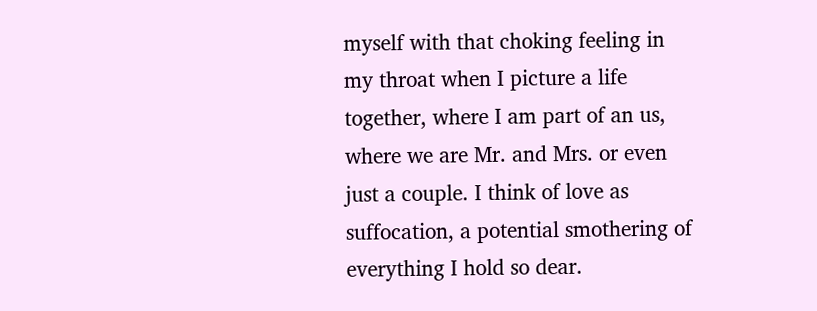myself with that choking feeling in my throat when I picture a life together, where I am part of an us, where we are Mr. and Mrs. or even just a couple. I think of love as suffocation, a potential smothering of everything I hold so dear.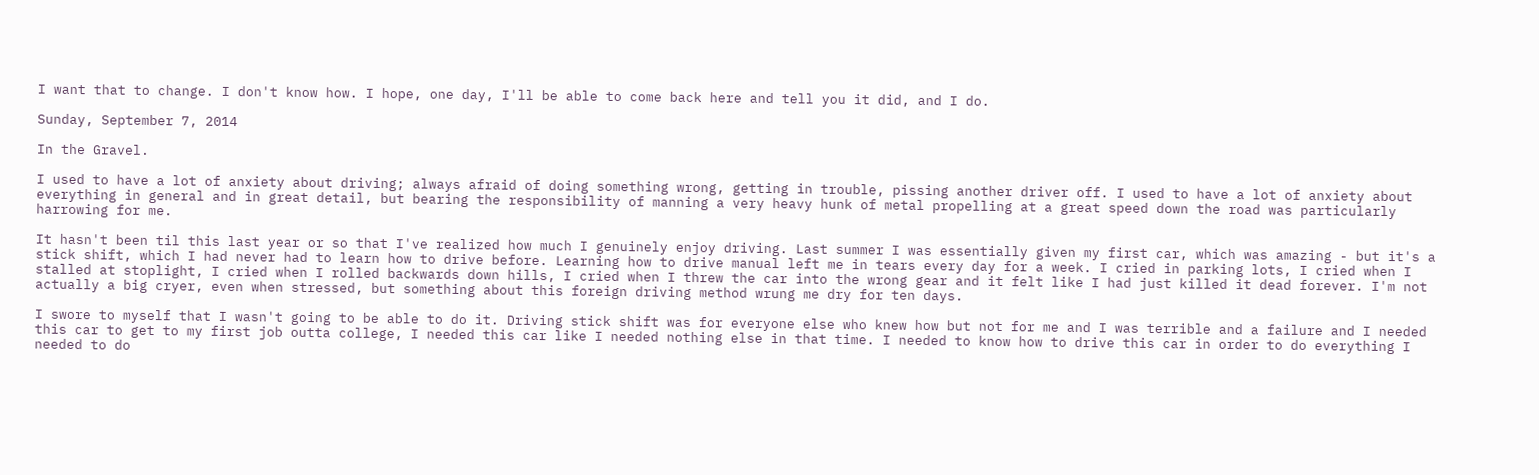I want that to change. I don't know how. I hope, one day, I'll be able to come back here and tell you it did, and I do.

Sunday, September 7, 2014

In the Gravel.

I used to have a lot of anxiety about driving; always afraid of doing something wrong, getting in trouble, pissing another driver off. I used to have a lot of anxiety about everything in general and in great detail, but bearing the responsibility of manning a very heavy hunk of metal propelling at a great speed down the road was particularly harrowing for me.

It hasn't been til this last year or so that I've realized how much I genuinely enjoy driving. Last summer I was essentially given my first car, which was amazing - but it's a stick shift, which I had never had to learn how to drive before. Learning how to drive manual left me in tears every day for a week. I cried in parking lots, I cried when I stalled at stoplight, I cried when I rolled backwards down hills, I cried when I threw the car into the wrong gear and it felt like I had just killed it dead forever. I'm not actually a big cryer, even when stressed, but something about this foreign driving method wrung me dry for ten days.

I swore to myself that I wasn't going to be able to do it. Driving stick shift was for everyone else who knew how but not for me and I was terrible and a failure and I needed this car to get to my first job outta college, I needed this car like I needed nothing else in that time. I needed to know how to drive this car in order to do everything I needed to do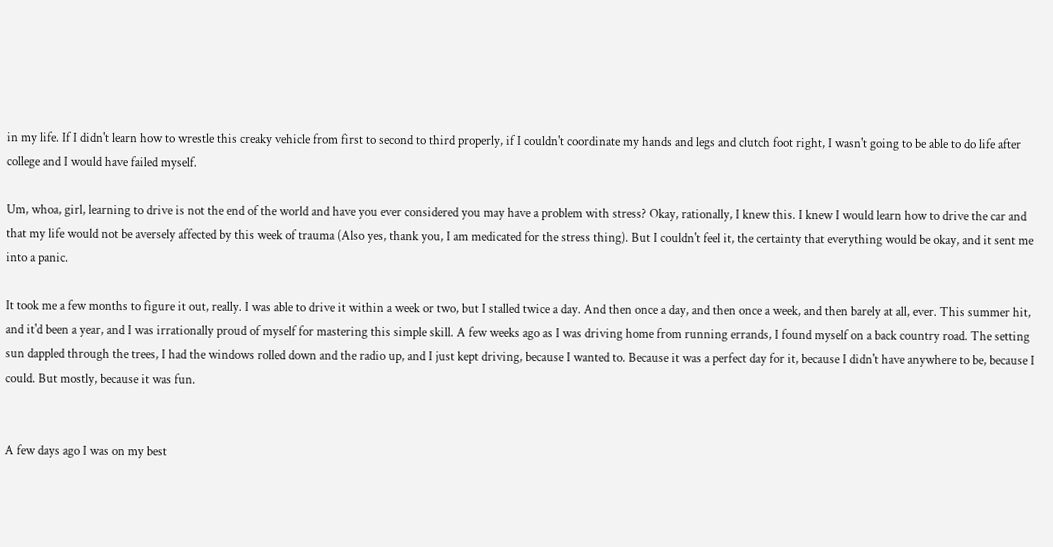in my life. If I didn't learn how to wrestle this creaky vehicle from first to second to third properly, if I couldn't coordinate my hands and legs and clutch foot right, I wasn't going to be able to do life after college and I would have failed myself.

Um, whoa, girl, learning to drive is not the end of the world and have you ever considered you may have a problem with stress? Okay, rationally, I knew this. I knew I would learn how to drive the car and that my life would not be aversely affected by this week of trauma (Also yes, thank you, I am medicated for the stress thing). But I couldn't feel it, the certainty that everything would be okay, and it sent me into a panic.

It took me a few months to figure it out, really. I was able to drive it within a week or two, but I stalled twice a day. And then once a day, and then once a week, and then barely at all, ever. This summer hit, and it'd been a year, and I was irrationally proud of myself for mastering this simple skill. A few weeks ago as I was driving home from running errands, I found myself on a back country road. The setting sun dappled through the trees, I had the windows rolled down and the radio up, and I just kept driving, because I wanted to. Because it was a perfect day for it, because I didn't have anywhere to be, because I could. But mostly, because it was fun.


A few days ago I was on my best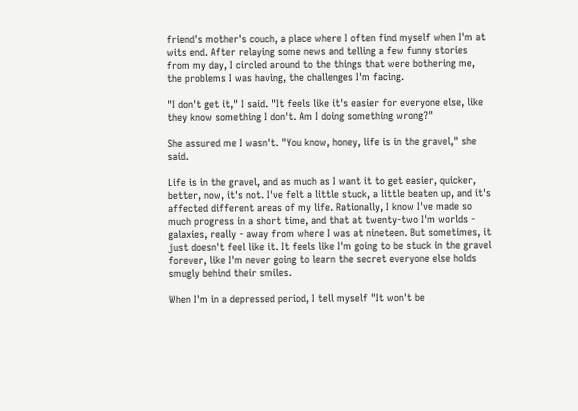friend's mother's couch, a place where I often find myself when I'm at wits end. After relaying some news and telling a few funny stories from my day, I circled around to the things that were bothering me, the problems I was having, the challenges I'm facing.

"I don't get it," I said. "It feels like it's easier for everyone else, like they know something I don't. Am I doing something wrong?"

She assured me I wasn't. "You know, honey, life is in the gravel," she said.

Life is in the gravel, and as much as I want it to get easier, quicker, better, now, it's not. I've felt a little stuck, a little beaten up, and it's affected different areas of my life. Rationally, I know I've made so much progress in a short time, and that at twenty-two I'm worlds - galaxies, really - away from where I was at nineteen. But sometimes, it just doesn't feel like it. It feels like I'm going to be stuck in the gravel forever, like I'm never going to learn the secret everyone else holds smugly behind their smiles.

When I'm in a depressed period, I tell myself "It won't be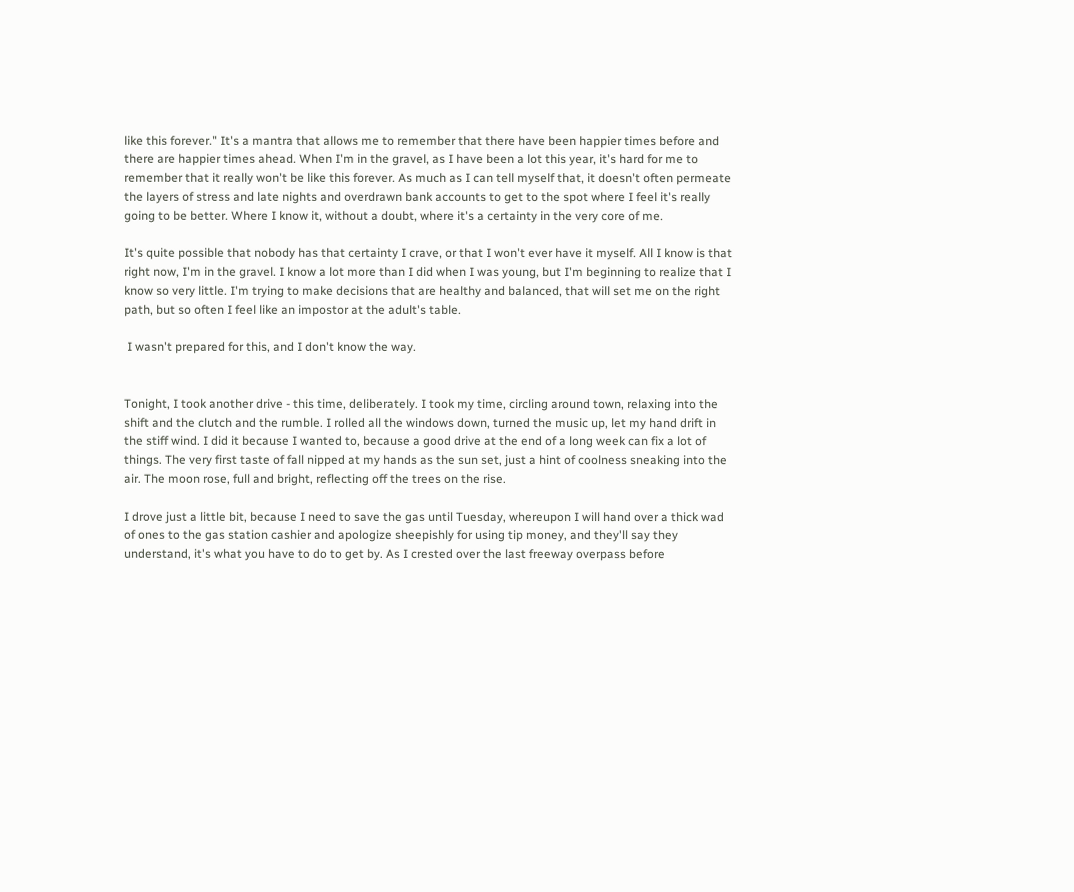like this forever." It's a mantra that allows me to remember that there have been happier times before and there are happier times ahead. When I'm in the gravel, as I have been a lot this year, it's hard for me to remember that it really won't be like this forever. As much as I can tell myself that, it doesn't often permeate the layers of stress and late nights and overdrawn bank accounts to get to the spot where I feel it's really going to be better. Where I know it, without a doubt, where it's a certainty in the very core of me.

It's quite possible that nobody has that certainty I crave, or that I won't ever have it myself. All I know is that right now, I'm in the gravel. I know a lot more than I did when I was young, but I'm beginning to realize that I know so very little. I'm trying to make decisions that are healthy and balanced, that will set me on the right path, but so often I feel like an impostor at the adult's table.

 I wasn't prepared for this, and I don't know the way.


Tonight, I took another drive - this time, deliberately. I took my time, circling around town, relaxing into the shift and the clutch and the rumble. I rolled all the windows down, turned the music up, let my hand drift in the stiff wind. I did it because I wanted to, because a good drive at the end of a long week can fix a lot of things. The very first taste of fall nipped at my hands as the sun set, just a hint of coolness sneaking into the air. The moon rose, full and bright, reflecting off the trees on the rise.

I drove just a little bit, because I need to save the gas until Tuesday, whereupon I will hand over a thick wad of ones to the gas station cashier and apologize sheepishly for using tip money, and they'll say they understand, it's what you have to do to get by. As I crested over the last freeway overpass before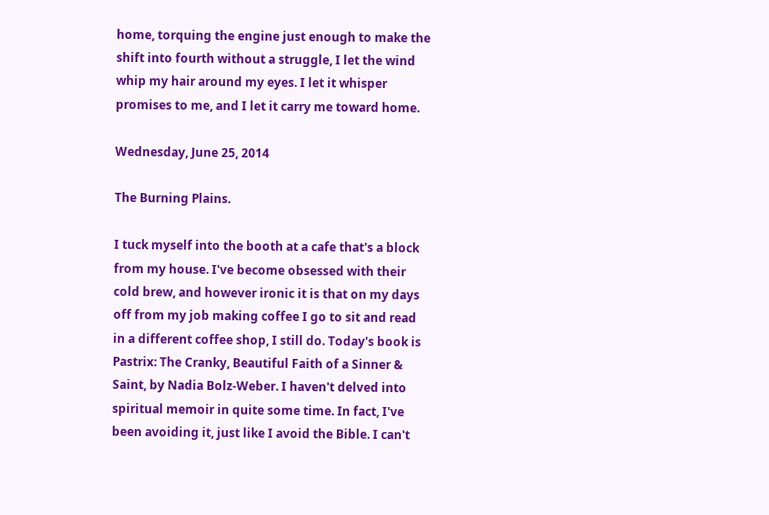home, torquing the engine just enough to make the shift into fourth without a struggle, I let the wind whip my hair around my eyes. I let it whisper promises to me, and I let it carry me toward home.

Wednesday, June 25, 2014

The Burning Plains.

I tuck myself into the booth at a cafe that's a block from my house. I've become obsessed with their cold brew, and however ironic it is that on my days off from my job making coffee I go to sit and read in a different coffee shop, I still do. Today's book is Pastrix: The Cranky, Beautiful Faith of a Sinner & Saint, by Nadia Bolz-Weber. I haven't delved into spiritual memoir in quite some time. In fact, I've been avoiding it, just like I avoid the Bible. I can't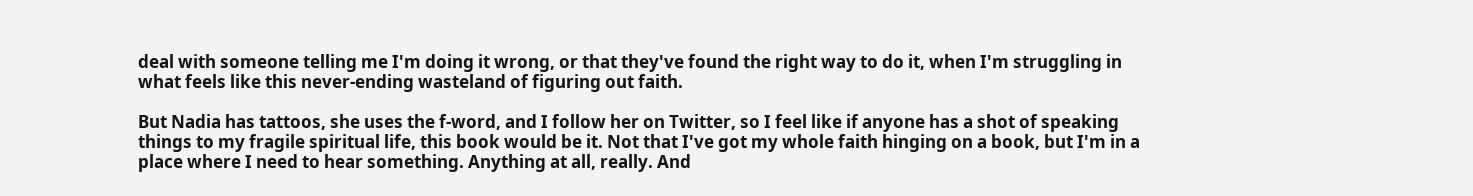deal with someone telling me I'm doing it wrong, or that they've found the right way to do it, when I'm struggling in what feels like this never-ending wasteland of figuring out faith.

But Nadia has tattoos, she uses the f-word, and I follow her on Twitter, so I feel like if anyone has a shot of speaking things to my fragile spiritual life, this book would be it. Not that I've got my whole faith hinging on a book, but I'm in a place where I need to hear something. Anything at all, really. And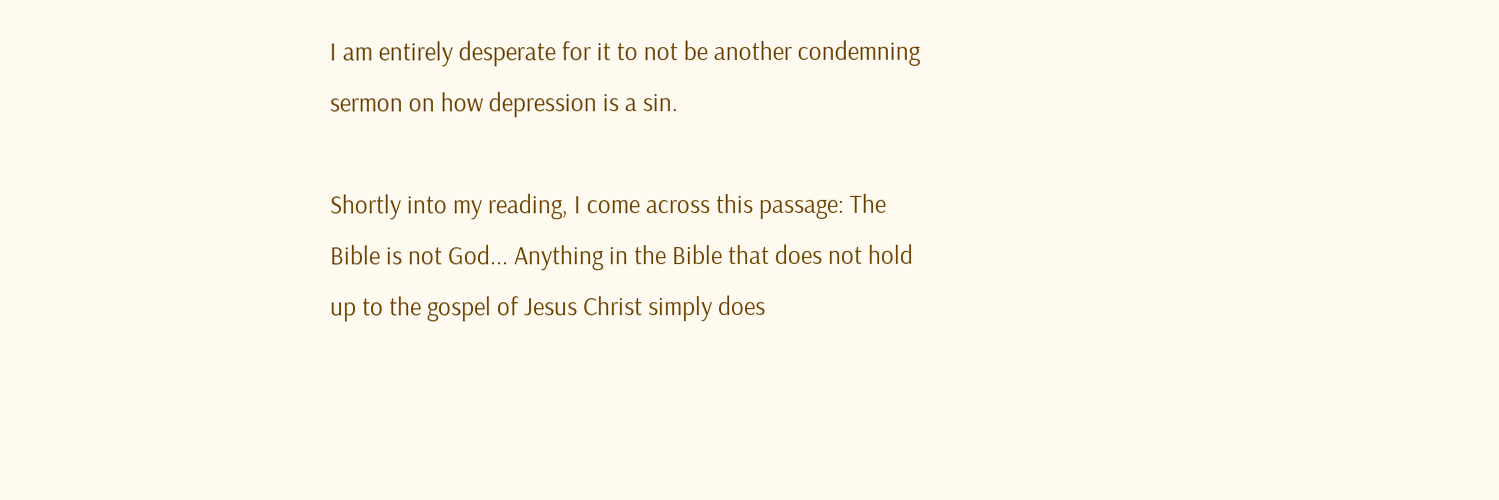I am entirely desperate for it to not be another condemning sermon on how depression is a sin.

Shortly into my reading, I come across this passage: The Bible is not God... Anything in the Bible that does not hold up to the gospel of Jesus Christ simply does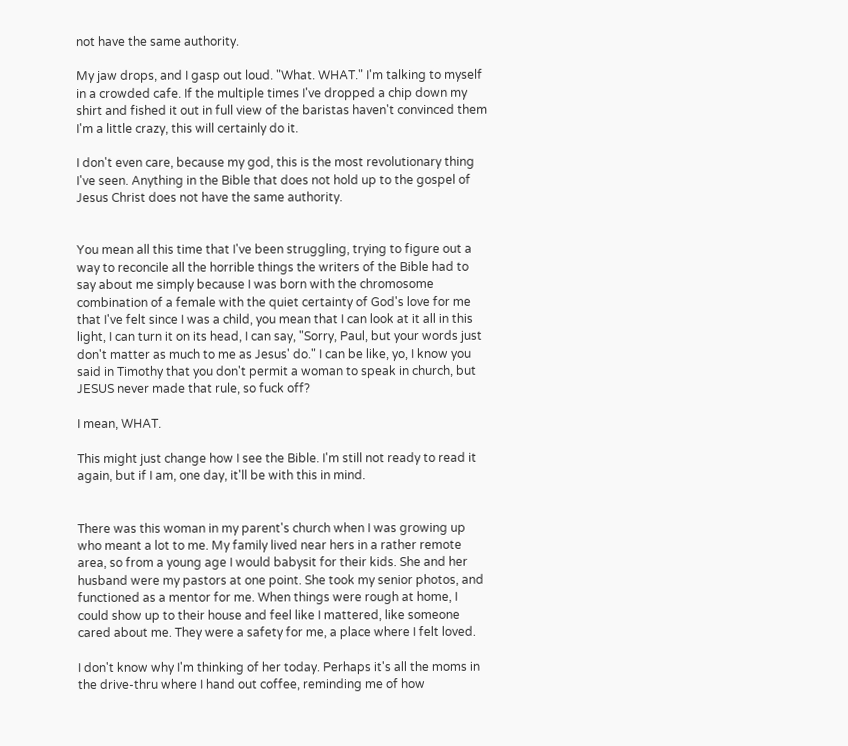not have the same authority.

My jaw drops, and I gasp out loud. "What. WHAT." I'm talking to myself in a crowded cafe. If the multiple times I've dropped a chip down my shirt and fished it out in full view of the baristas haven't convinced them I'm a little crazy, this will certainly do it.

I don't even care, because my god, this is the most revolutionary thing I've seen. Anything in the Bible that does not hold up to the gospel of Jesus Christ does not have the same authority.


You mean all this time that I've been struggling, trying to figure out a way to reconcile all the horrible things the writers of the Bible had to say about me simply because I was born with the chromosome combination of a female with the quiet certainty of God's love for me that I've felt since I was a child, you mean that I can look at it all in this light, I can turn it on its head, I can say, "Sorry, Paul, but your words just don't matter as much to me as Jesus' do." I can be like, yo, I know you said in Timothy that you don't permit a woman to speak in church, but JESUS never made that rule, so fuck off?

I mean, WHAT.

This might just change how I see the Bible. I'm still not ready to read it again, but if I am, one day, it'll be with this in mind.


There was this woman in my parent's church when I was growing up who meant a lot to me. My family lived near hers in a rather remote area, so from a young age I would babysit for their kids. She and her husband were my pastors at one point. She took my senior photos, and functioned as a mentor for me. When things were rough at home, I could show up to their house and feel like I mattered, like someone cared about me. They were a safety for me, a place where I felt loved.

I don't know why I'm thinking of her today. Perhaps it's all the moms in the drive-thru where I hand out coffee, reminding me of how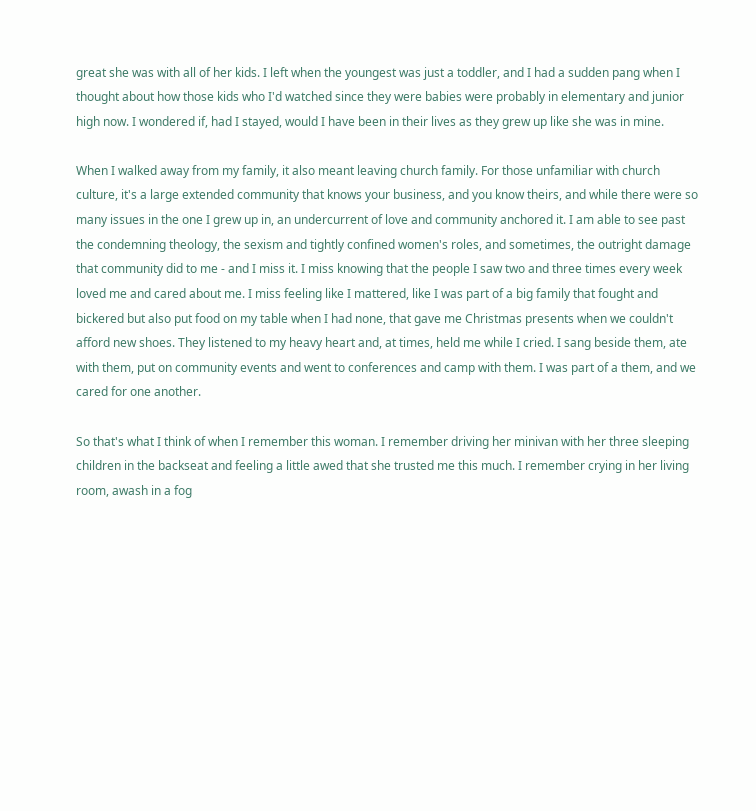great she was with all of her kids. I left when the youngest was just a toddler, and I had a sudden pang when I thought about how those kids who I'd watched since they were babies were probably in elementary and junior high now. I wondered if, had I stayed, would I have been in their lives as they grew up like she was in mine.

When I walked away from my family, it also meant leaving church family. For those unfamiliar with church culture, it's a large extended community that knows your business, and you know theirs, and while there were so many issues in the one I grew up in, an undercurrent of love and community anchored it. I am able to see past the condemning theology, the sexism and tightly confined women's roles, and sometimes, the outright damage that community did to me - and I miss it. I miss knowing that the people I saw two and three times every week loved me and cared about me. I miss feeling like I mattered, like I was part of a big family that fought and bickered but also put food on my table when I had none, that gave me Christmas presents when we couldn't afford new shoes. They listened to my heavy heart and, at times, held me while I cried. I sang beside them, ate with them, put on community events and went to conferences and camp with them. I was part of a them, and we cared for one another.

So that's what I think of when I remember this woman. I remember driving her minivan with her three sleeping children in the backseat and feeling a little awed that she trusted me this much. I remember crying in her living room, awash in a fog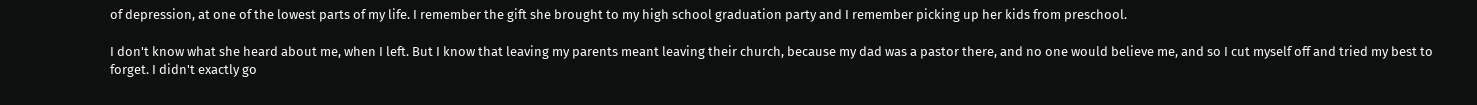of depression, at one of the lowest parts of my life. I remember the gift she brought to my high school graduation party and I remember picking up her kids from preschool.

I don't know what she heard about me, when I left. But I know that leaving my parents meant leaving their church, because my dad was a pastor there, and no one would believe me, and so I cut myself off and tried my best to forget. I didn't exactly go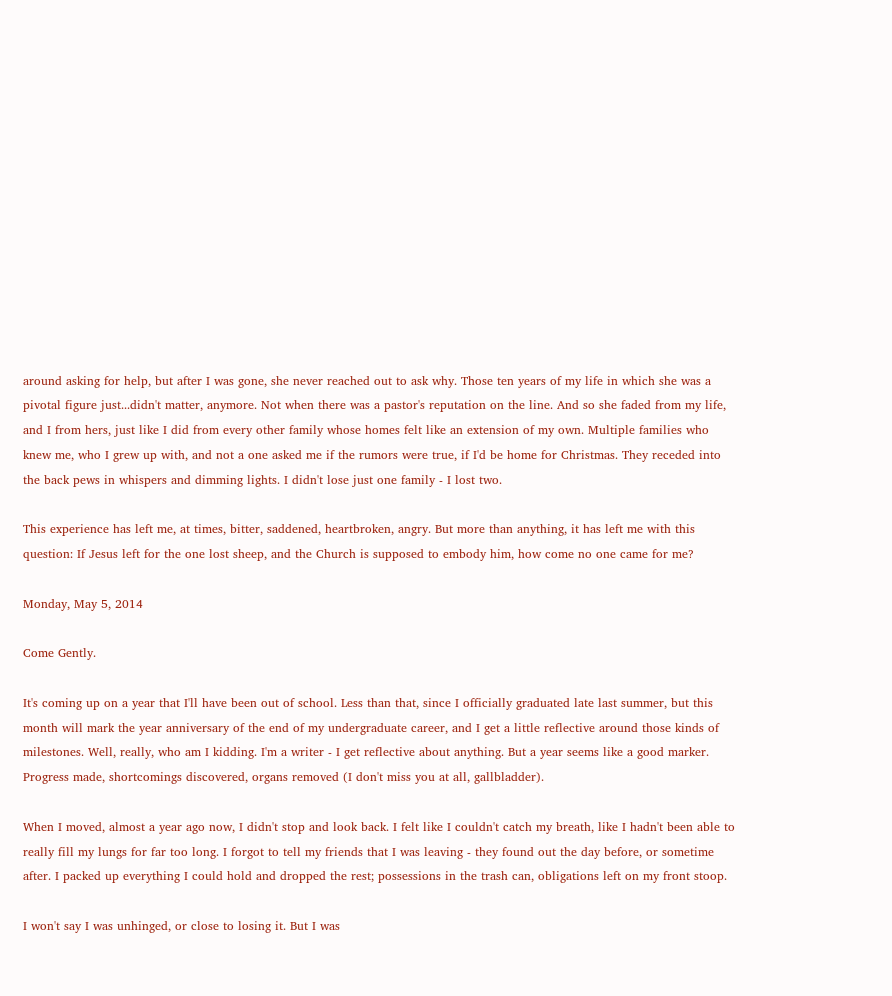around asking for help, but after I was gone, she never reached out to ask why. Those ten years of my life in which she was a pivotal figure just...didn't matter, anymore. Not when there was a pastor's reputation on the line. And so she faded from my life, and I from hers, just like I did from every other family whose homes felt like an extension of my own. Multiple families who knew me, who I grew up with, and not a one asked me if the rumors were true, if I'd be home for Christmas. They receded into the back pews in whispers and dimming lights. I didn't lose just one family - I lost two.

This experience has left me, at times, bitter, saddened, heartbroken, angry. But more than anything, it has left me with this question: If Jesus left for the one lost sheep, and the Church is supposed to embody him, how come no one came for me?

Monday, May 5, 2014

Come Gently.

It's coming up on a year that I'll have been out of school. Less than that, since I officially graduated late last summer, but this month will mark the year anniversary of the end of my undergraduate career, and I get a little reflective around those kinds of milestones. Well, really, who am I kidding. I'm a writer - I get reflective about anything. But a year seems like a good marker. Progress made, shortcomings discovered, organs removed (I don't miss you at all, gallbladder).

When I moved, almost a year ago now, I didn't stop and look back. I felt like I couldn't catch my breath, like I hadn't been able to really fill my lungs for far too long. I forgot to tell my friends that I was leaving - they found out the day before, or sometime after. I packed up everything I could hold and dropped the rest; possessions in the trash can, obligations left on my front stoop.

I won't say I was unhinged, or close to losing it. But I was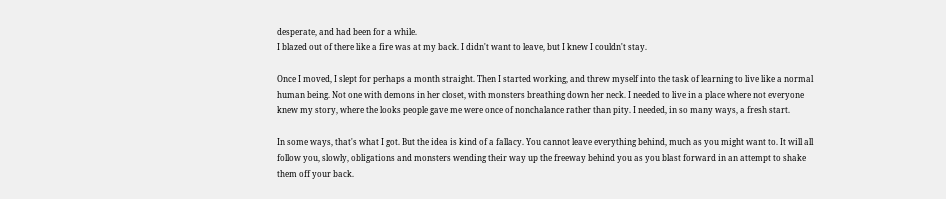desperate, and had been for a while.
I blazed out of there like a fire was at my back. I didn't want to leave, but I knew I couldn't stay.

Once I moved, I slept for perhaps a month straight. Then I started working, and threw myself into the task of learning to live like a normal human being. Not one with demons in her closet, with monsters breathing down her neck. I needed to live in a place where not everyone knew my story, where the looks people gave me were once of nonchalance rather than pity. I needed, in so many ways, a fresh start.

In some ways, that's what I got. But the idea is kind of a fallacy. You cannot leave everything behind, much as you might want to. It will all follow you, slowly, obligations and monsters wending their way up the freeway behind you as you blast forward in an attempt to shake them off your back.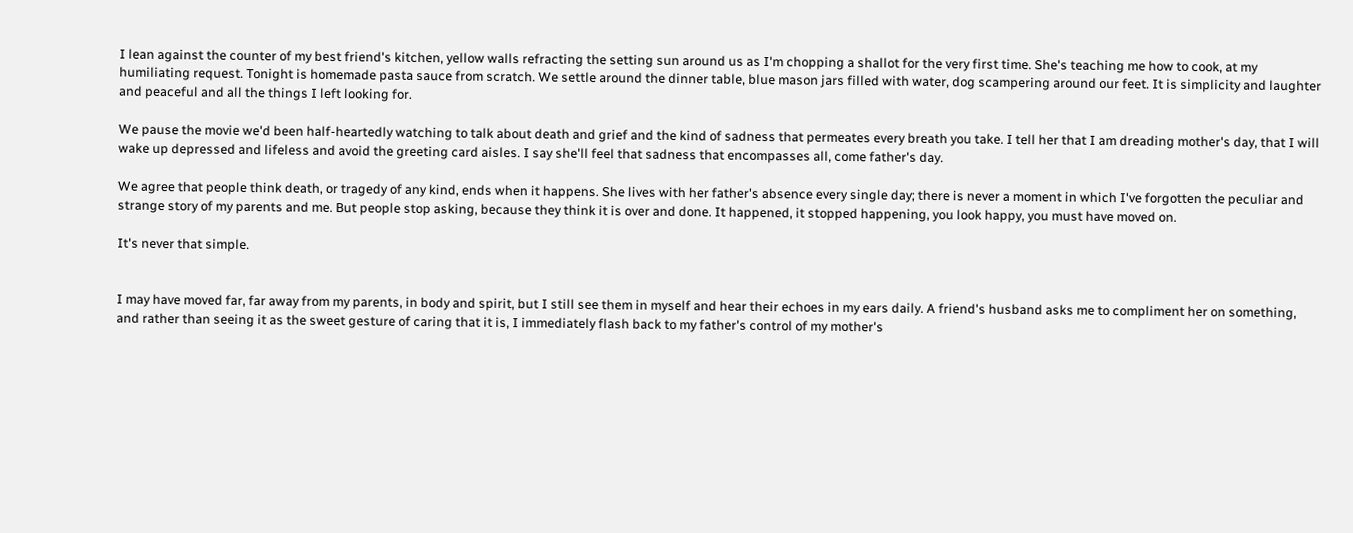I lean against the counter of my best friend's kitchen, yellow walls refracting the setting sun around us as I'm chopping a shallot for the very first time. She's teaching me how to cook, at my humiliating request. Tonight is homemade pasta sauce from scratch. We settle around the dinner table, blue mason jars filled with water, dog scampering around our feet. It is simplicity and laughter and peaceful and all the things I left looking for.

We pause the movie we'd been half-heartedly watching to talk about death and grief and the kind of sadness that permeates every breath you take. I tell her that I am dreading mother's day, that I will wake up depressed and lifeless and avoid the greeting card aisles. I say she'll feel that sadness that encompasses all, come father's day.

We agree that people think death, or tragedy of any kind, ends when it happens. She lives with her father's absence every single day; there is never a moment in which I've forgotten the peculiar and strange story of my parents and me. But people stop asking, because they think it is over and done. It happened, it stopped happening, you look happy, you must have moved on.

It's never that simple.


I may have moved far, far away from my parents, in body and spirit, but I still see them in myself and hear their echoes in my ears daily. A friend's husband asks me to compliment her on something, and rather than seeing it as the sweet gesture of caring that it is, I immediately flash back to my father's control of my mother's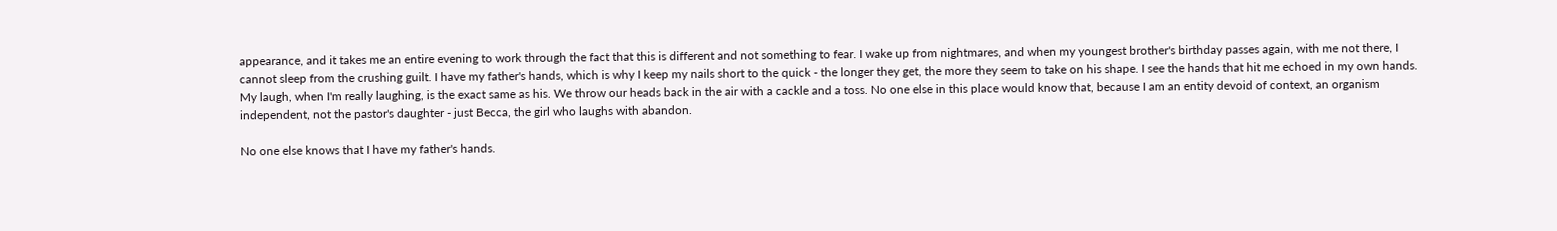appearance, and it takes me an entire evening to work through the fact that this is different and not something to fear. I wake up from nightmares, and when my youngest brother's birthday passes again, with me not there, I cannot sleep from the crushing guilt. I have my father's hands, which is why I keep my nails short to the quick - the longer they get, the more they seem to take on his shape. I see the hands that hit me echoed in my own hands. My laugh, when I'm really laughing, is the exact same as his. We throw our heads back in the air with a cackle and a toss. No one else in this place would know that, because I am an entity devoid of context, an organism independent, not the pastor's daughter - just Becca, the girl who laughs with abandon.

No one else knows that I have my father's hands.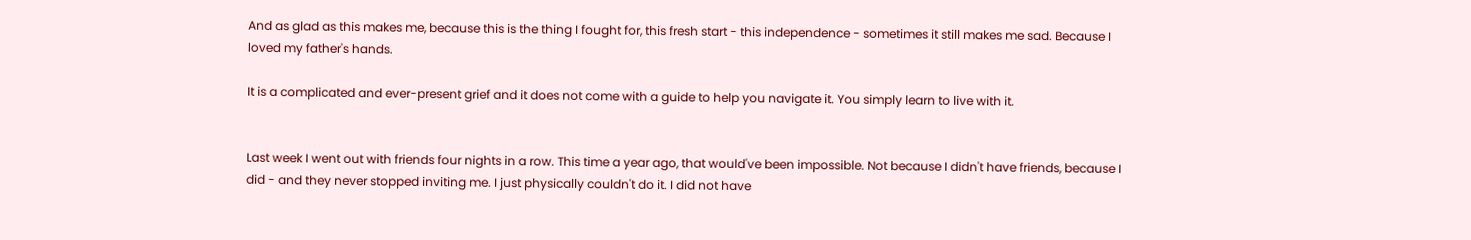And as glad as this makes me, because this is the thing I fought for, this fresh start - this independence - sometimes it still makes me sad. Because I loved my father's hands.

It is a complicated and ever-present grief and it does not come with a guide to help you navigate it. You simply learn to live with it.


Last week I went out with friends four nights in a row. This time a year ago, that would've been impossible. Not because I didn't have friends, because I did - and they never stopped inviting me. I just physically couldn't do it. I did not have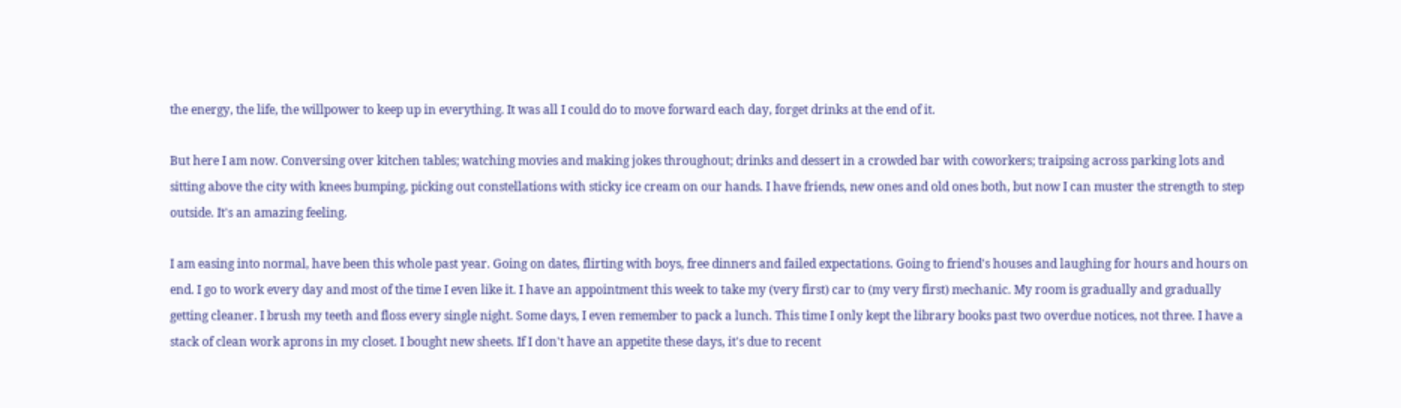the energy, the life, the willpower to keep up in everything. It was all I could do to move forward each day, forget drinks at the end of it.

But here I am now. Conversing over kitchen tables; watching movies and making jokes throughout; drinks and dessert in a crowded bar with coworkers; traipsing across parking lots and sitting above the city with knees bumping, picking out constellations with sticky ice cream on our hands. I have friends, new ones and old ones both, but now I can muster the strength to step outside. It's an amazing feeling.

I am easing into normal, have been this whole past year. Going on dates, flirting with boys, free dinners and failed expectations. Going to friend's houses and laughing for hours and hours on end. I go to work every day and most of the time I even like it. I have an appointment this week to take my (very first) car to (my very first) mechanic. My room is gradually and gradually getting cleaner. I brush my teeth and floss every single night. Some days, I even remember to pack a lunch. This time I only kept the library books past two overdue notices, not three. I have a stack of clean work aprons in my closet. I bought new sheets. If I don't have an appetite these days, it's due to recent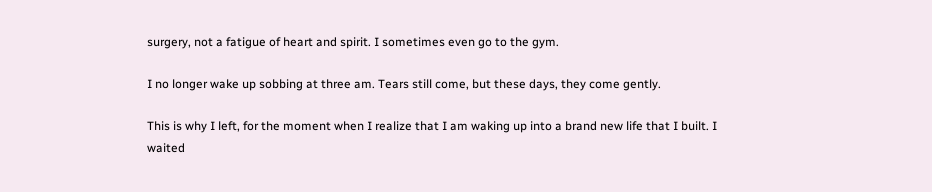surgery, not a fatigue of heart and spirit. I sometimes even go to the gym.

I no longer wake up sobbing at three am. Tears still come, but these days, they come gently.

This is why I left, for the moment when I realize that I am waking up into a brand new life that I built. I waited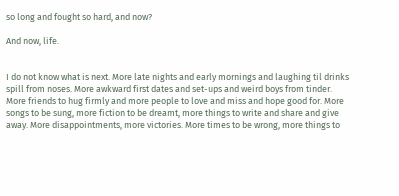so long and fought so hard, and now?

And now, life.


I do not know what is next. More late nights and early mornings and laughing til drinks spill from noses. More awkward first dates and set-ups and weird boys from tinder. More friends to hug firmly and more people to love and miss and hope good for. More songs to be sung, more fiction to be dreamt, more things to write and share and give away. More disappointments, more victories. More times to be wrong, more things to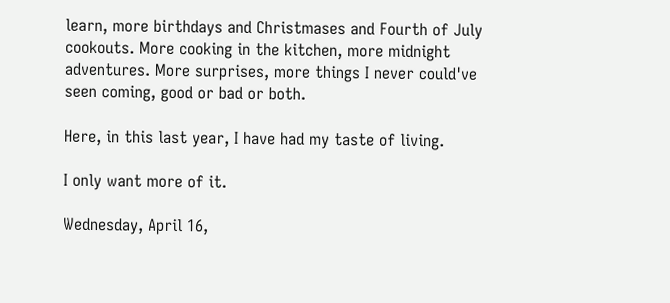learn, more birthdays and Christmases and Fourth of July cookouts. More cooking in the kitchen, more midnight adventures. More surprises, more things I never could've seen coming, good or bad or both.

Here, in this last year, I have had my taste of living.

I only want more of it.

Wednesday, April 16,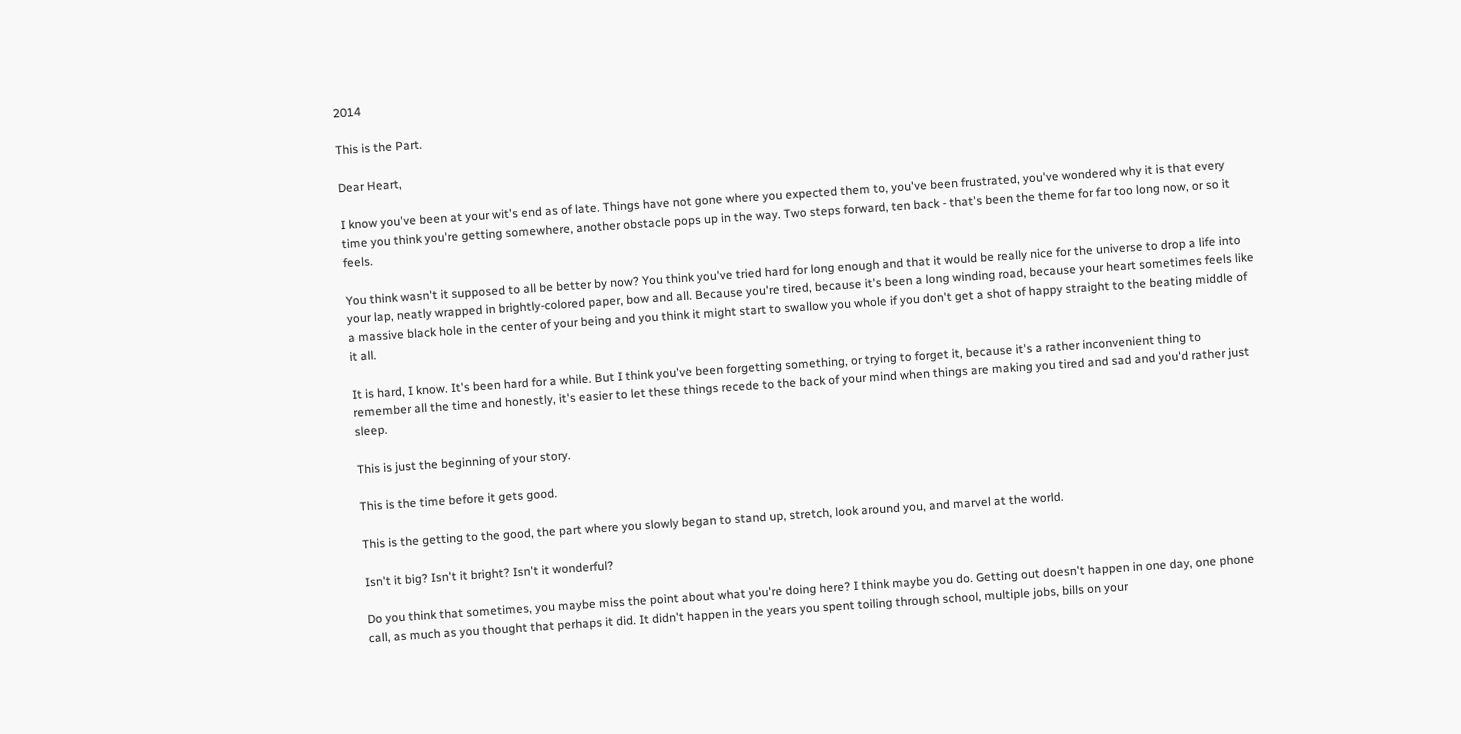2014

This is the Part.

Dear Heart,

I know you've been at your wit's end as of late. Things have not gone where you expected them to, you've been frustrated, you've wondered why it is that every time you think you're getting somewhere, another obstacle pops up in the way. Two steps forward, ten back - that's been the theme for far too long now, or so it feels.

You think wasn't it supposed to all be better by now? You think you've tried hard for long enough and that it would be really nice for the universe to drop a life into your lap, neatly wrapped in brightly-colored paper, bow and all. Because you're tired, because it's been a long winding road, because your heart sometimes feels like a massive black hole in the center of your being and you think it might start to swallow you whole if you don't get a shot of happy straight to the beating middle of it all.

It is hard, I know. It's been hard for a while. But I think you've been forgetting something, or trying to forget it, because it's a rather inconvenient thing to remember all the time and honestly, it's easier to let these things recede to the back of your mind when things are making you tired and sad and you'd rather just sleep.

This is just the beginning of your story.

This is the time before it gets good.

This is the getting to the good, the part where you slowly began to stand up, stretch, look around you, and marvel at the world.

Isn't it big? Isn't it bright? Isn't it wonderful?

Do you think that sometimes, you maybe miss the point about what you're doing here? I think maybe you do. Getting out doesn't happen in one day, one phone call, as much as you thought that perhaps it did. It didn't happen in the years you spent toiling through school, multiple jobs, bills on your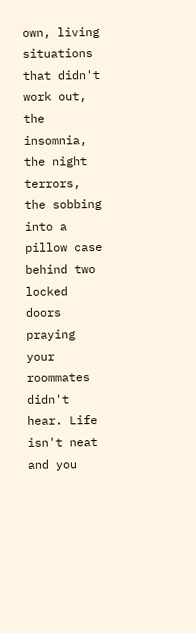own, living situations that didn't work out, the insomnia, the night terrors, the sobbing into a pillow case behind two locked doors praying your roommates didn't hear. Life isn't neat and you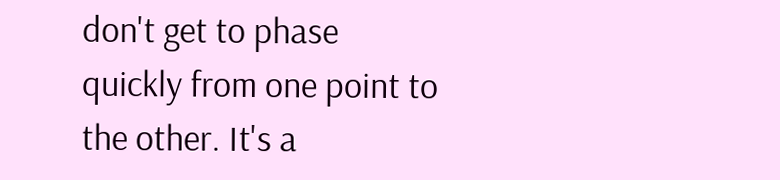don't get to phase quickly from one point to the other. It's a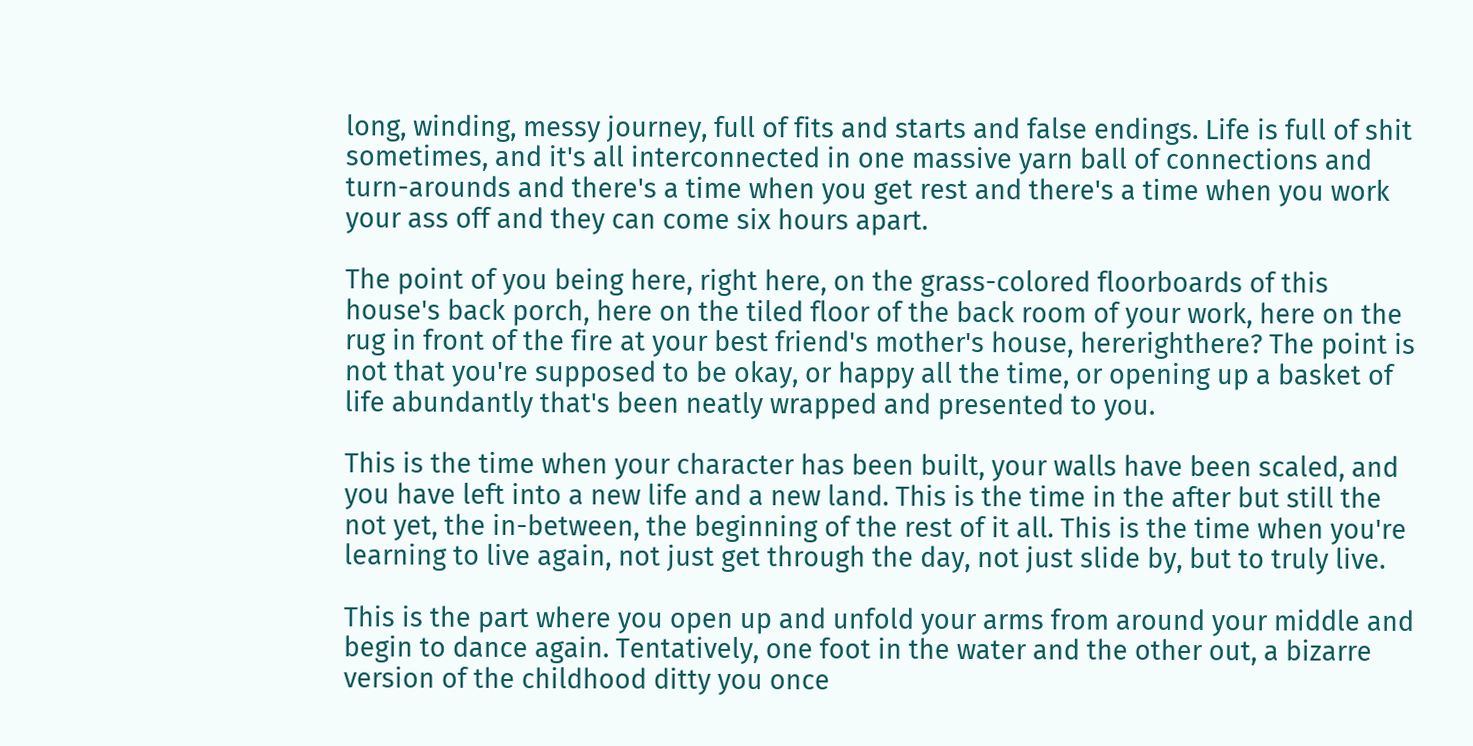long, winding, messy journey, full of fits and starts and false endings. Life is full of shit sometimes, and it's all interconnected in one massive yarn ball of connections and turn-arounds and there's a time when you get rest and there's a time when you work your ass off and they can come six hours apart.

The point of you being here, right here, on the grass-colored floorboards of this house's back porch, here on the tiled floor of the back room of your work, here on the rug in front of the fire at your best friend's mother's house, hererighthere? The point is not that you're supposed to be okay, or happy all the time, or opening up a basket of life abundantly that's been neatly wrapped and presented to you.

This is the time when your character has been built, your walls have been scaled, and you have left into a new life and a new land. This is the time in the after but still the not yet, the in-between, the beginning of the rest of it all. This is the time when you're learning to live again, not just get through the day, not just slide by, but to truly live.

This is the part where you open up and unfold your arms from around your middle and begin to dance again. Tentatively, one foot in the water and the other out, a bizarre version of the childhood ditty you once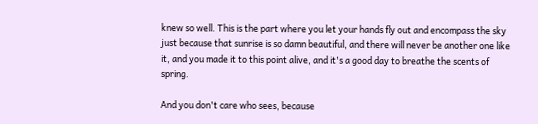knew so well. This is the part where you let your hands fly out and encompass the sky just because that sunrise is so damn beautiful, and there will never be another one like it, and you made it to this point alive, and it's a good day to breathe the scents of spring.

And you don't care who sees, because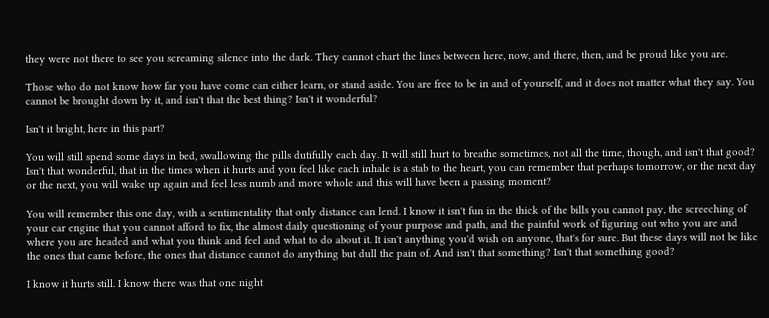they were not there to see you screaming silence into the dark. They cannot chart the lines between here, now, and there, then, and be proud like you are.

Those who do not know how far you have come can either learn, or stand aside. You are free to be in and of yourself, and it does not matter what they say. You cannot be brought down by it, and isn't that the best thing? Isn't it wonderful?

Isn't it bright, here in this part?

You will still spend some days in bed, swallowing the pills dutifully each day. It will still hurt to breathe sometimes, not all the time, though, and isn't that good? Isn't that wonderful, that in the times when it hurts and you feel like each inhale is a stab to the heart, you can remember that perhaps tomorrow, or the next day or the next, you will wake up again and feel less numb and more whole and this will have been a passing moment?

You will remember this one day, with a sentimentality that only distance can lend. I know it isn't fun in the thick of the bills you cannot pay, the screeching of your car engine that you cannot afford to fix, the almost daily questioning of your purpose and path, and the painful work of figuring out who you are and where you are headed and what you think and feel and what to do about it. It isn't anything you'd wish on anyone, that's for sure. But these days will not be like the ones that came before, the ones that distance cannot do anything but dull the pain of. And isn't that something? Isn't that something good?

I know it hurts still. I know there was that one night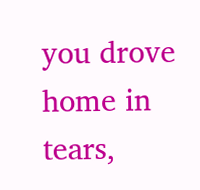you drove home in tears,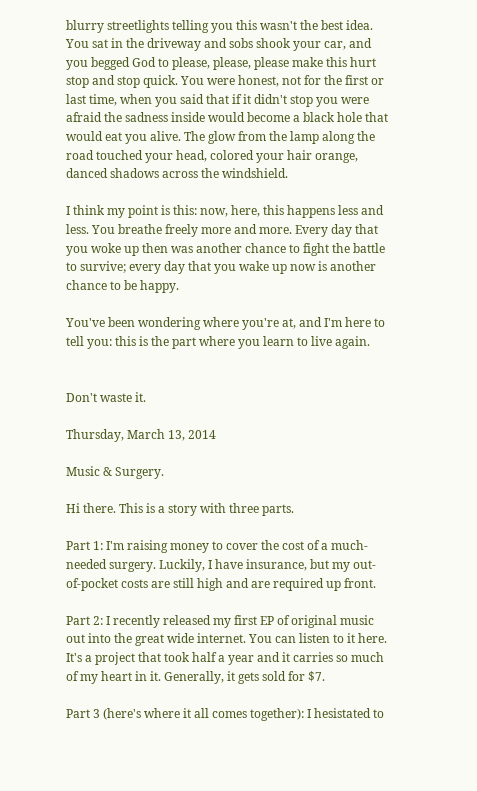blurry streetlights telling you this wasn't the best idea. You sat in the driveway and sobs shook your car, and you begged God to please, please, please make this hurt stop and stop quick. You were honest, not for the first or last time, when you said that if it didn't stop you were afraid the sadness inside would become a black hole that would eat you alive. The glow from the lamp along the road touched your head, colored your hair orange, danced shadows across the windshield.

I think my point is this: now, here, this happens less and less. You breathe freely more and more. Every day that you woke up then was another chance to fight the battle to survive; every day that you wake up now is another chance to be happy.

You've been wondering where you're at, and I'm here to tell you: this is the part where you learn to live again.


Don't waste it.

Thursday, March 13, 2014

Music & Surgery.

Hi there. This is a story with three parts.

Part 1: I'm raising money to cover the cost of a much-needed surgery. Luckily, I have insurance, but my out-of-pocket costs are still high and are required up front.

Part 2: I recently released my first EP of original music out into the great wide internet. You can listen to it here. It's a project that took half a year and it carries so much of my heart in it. Generally, it gets sold for $7.

Part 3 (here's where it all comes together): I hesistated to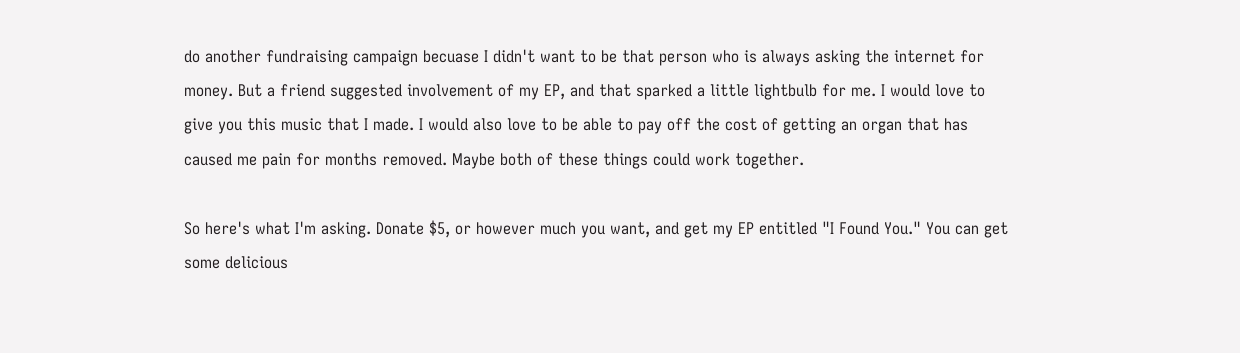do another fundraising campaign becuase I didn't want to be that person who is always asking the internet for money. But a friend suggested involvement of my EP, and that sparked a little lightbulb for me. I would love to give you this music that I made. I would also love to be able to pay off the cost of getting an organ that has caused me pain for months removed. Maybe both of these things could work together.

So here's what I'm asking. Donate $5, or however much you want, and get my EP entitled "I Found You." You can get some delicious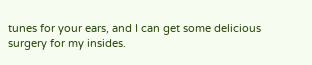tunes for your ears, and I can get some delicious surgery for my insides.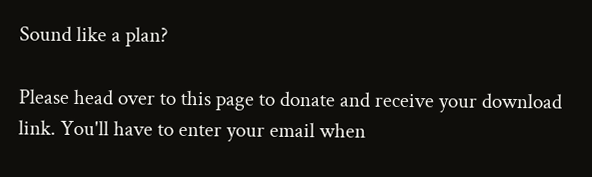Sound like a plan?

Please head over to this page to donate and receive your download link. You'll have to enter your email when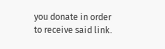you donate in order to receive said link.